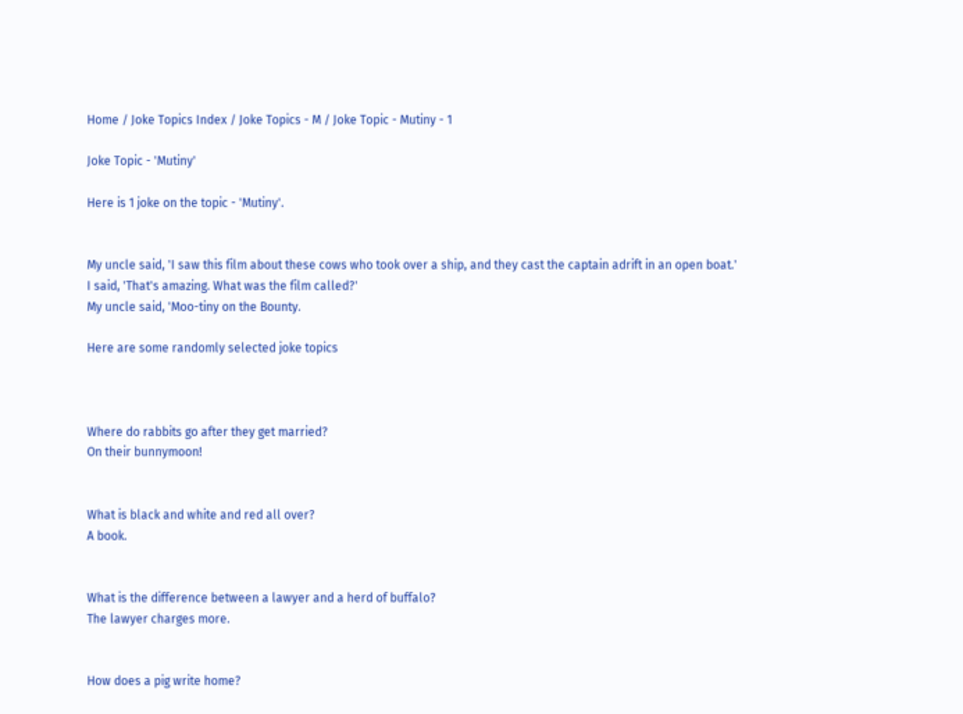Home / Joke Topics Index / Joke Topics - M / Joke Topic - Mutiny - 1

Joke Topic - 'Mutiny'

Here is 1 joke on the topic - 'Mutiny'.


My uncle said, 'I saw this film about these cows who took over a ship, and they cast the captain adrift in an open boat.'
I said, 'That's amazing. What was the film called?'
My uncle said, 'Moo-tiny on the Bounty.

Here are some randomly selected joke topics



Where do rabbits go after they get married?
On their bunnymoon!


What is black and white and red all over?
A book.


What is the difference between a lawyer and a herd of buffalo?
The lawyer charges more.


How does a pig write home?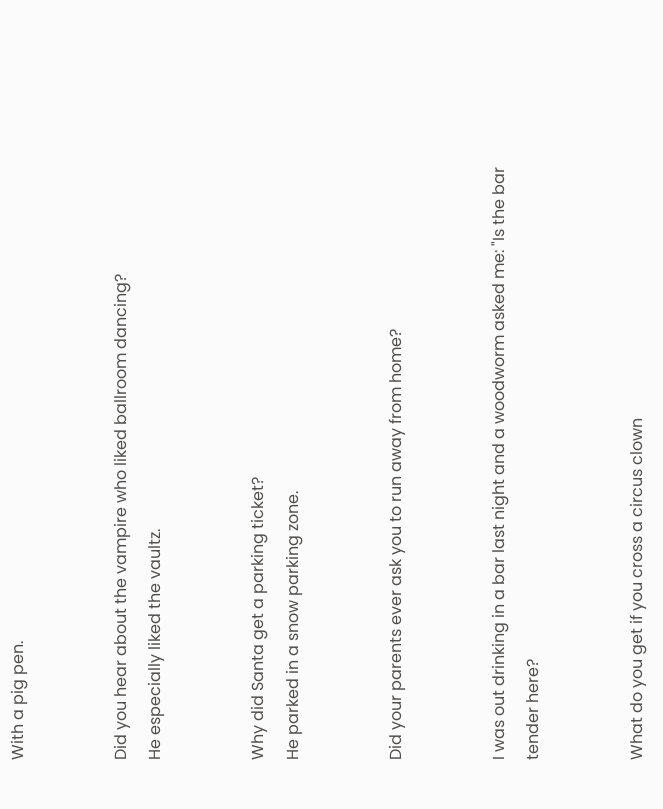With a pig pen.


Did you hear about the vampire who liked ballroom dancing?
He especially liked the vaultz.


Why did Santa get a parking ticket?
He parked in a snow parking zone.


Did your parents ever ask you to run away from home?


I was out drinking in a bar last night and a woodworm asked me: "Is the bar tender here?


What do you get if you cross a circus clown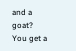and a goat?
You get a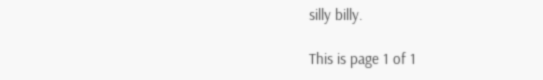silly billy.

This is page 1 of 1